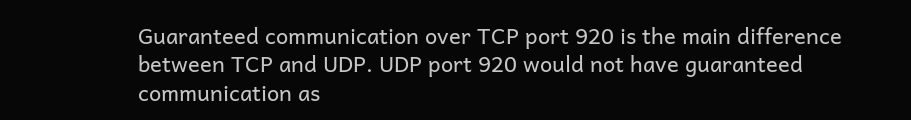Guaranteed communication over TCP port 920 is the main difference between TCP and UDP. UDP port 920 would not have guaranteed communication as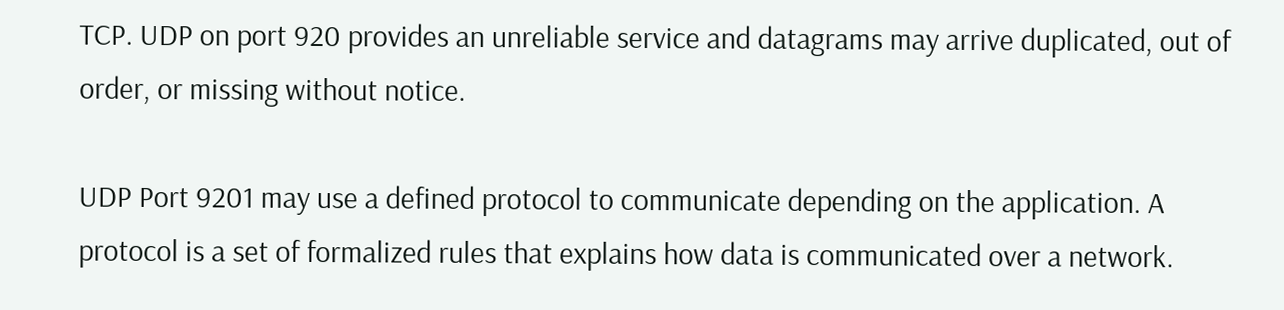TCP. UDP on port 920 provides an unreliable service and datagrams may arrive duplicated, out of order, or missing without notice.

UDP Port 9201 may use a defined protocol to communicate depending on the application. A protocol is a set of formalized rules that explains how data is communicated over a network.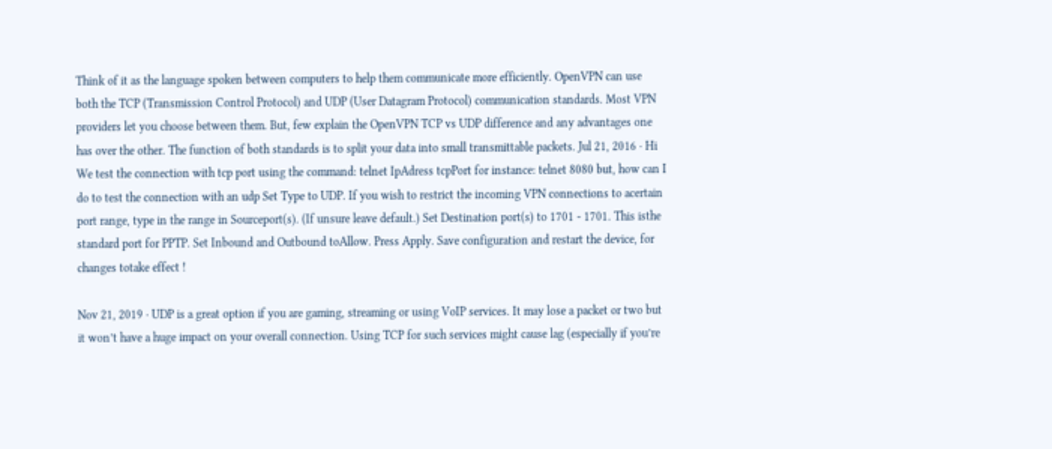Think of it as the language spoken between computers to help them communicate more efficiently. OpenVPN can use both the TCP (Transmission Control Protocol) and UDP (User Datagram Protocol) communication standards. Most VPN providers let you choose between them. But, few explain the OpenVPN TCP vs UDP difference and any advantages one has over the other. The function of both standards is to split your data into small transmittable packets. Jul 21, 2016 · Hi We test the connection with tcp port using the command: telnet IpAdress tcpPort for instance: telnet 8080 but, how can I do to test the connection with an udp Set Type to UDP. If you wish to restrict the incoming VPN connections to acertain port range, type in the range in Sourceport(s). (If unsure leave default.) Set Destination port(s) to 1701 - 1701. This isthe standard port for PPTP. Set Inbound and Outbound toAllow. Press Apply. Save configuration and restart the device, for changes totake effect !

Nov 21, 2019 · UDP is a great option if you are gaming, streaming or using VoIP services. It may lose a packet or two but it won’t have a huge impact on your overall connection. Using TCP for such services might cause lag (especially if you’re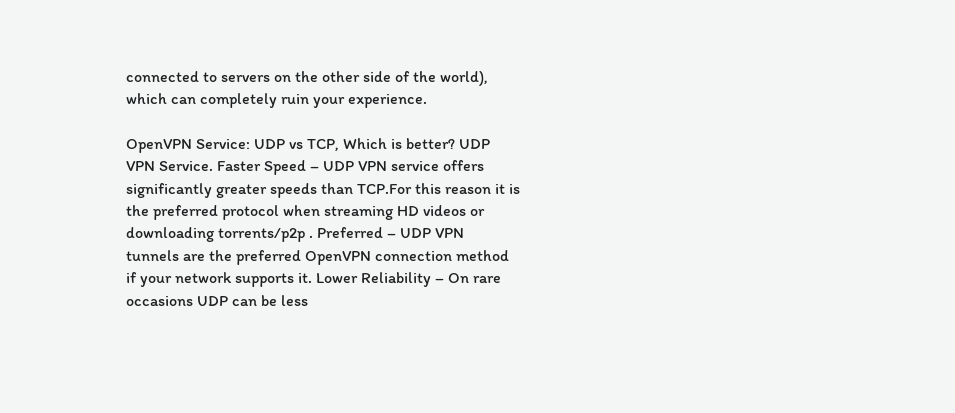connected to servers on the other side of the world), which can completely ruin your experience.

OpenVPN Service: UDP vs TCP, Which is better? UDP VPN Service. Faster Speed – UDP VPN service offers significantly greater speeds than TCP.For this reason it is the preferred protocol when streaming HD videos or downloading torrents/p2p . Preferred – UDP VPN tunnels are the preferred OpenVPN connection method if your network supports it. Lower Reliability – On rare occasions UDP can be less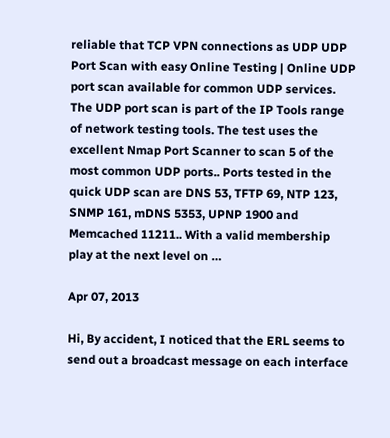reliable that TCP VPN connections as UDP UDP Port Scan with easy Online Testing | Online UDP port scan available for common UDP services. The UDP port scan is part of the IP Tools range of network testing tools. The test uses the excellent Nmap Port Scanner to scan 5 of the most common UDP ports.. Ports tested in the quick UDP scan are DNS 53, TFTP 69, NTP 123, SNMP 161, mDNS 5353, UPNP 1900 and Memcached 11211.. With a valid membership play at the next level on …

Apr 07, 2013

Hi, By accident, I noticed that the ERL seems to send out a broadcast message on each interface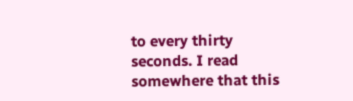to every thirty seconds. I read somewhere that this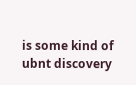is some kind of ubnt discovery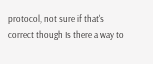protocol, not sure if that's correct though Is there a way to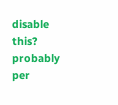disable this? probably per